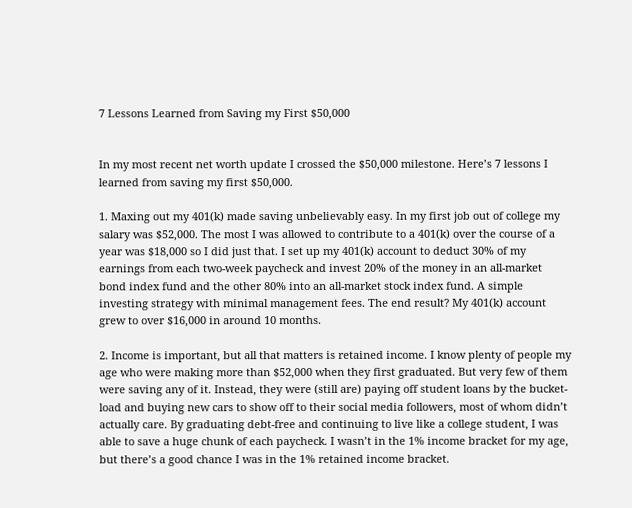7 Lessons Learned from Saving my First $50,000


In my most recent net worth update I crossed the $50,000 milestone. Here’s 7 lessons I learned from saving my first $50,000.

1. Maxing out my 401(k) made saving unbelievably easy. In my first job out of college my salary was $52,000. The most I was allowed to contribute to a 401(k) over the course of a year was $18,000 so I did just that. I set up my 401(k) account to deduct 30% of my earnings from each two-week paycheck and invest 20% of the money in an all-market bond index fund and the other 80% into an all-market stock index fund. A simple investing strategy with minimal management fees. The end result? My 401(k) account grew to over $16,000 in around 10 months.

2. Income is important, but all that matters is retained income. I know plenty of people my age who were making more than $52,000 when they first graduated. But very few of them were saving any of it. Instead, they were (still are) paying off student loans by the bucket-load and buying new cars to show off to their social media followers, most of whom didn’t actually care. By graduating debt-free and continuing to live like a college student, I was able to save a huge chunk of each paycheck. I wasn’t in the 1% income bracket for my age, but there’s a good chance I was in the 1% retained income bracket.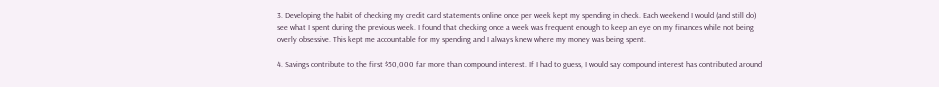3. Developing the habit of checking my credit card statements online once per week kept my spending in check. Each weekend I would (and still do) see what I spent during the previous week. I found that checking once a week was frequent enough to keep an eye on my finances while not being overly obsessive. This kept me accountable for my spending and I always knew where my money was being spent.

4. Savings contribute to the first $50,000 far more than compound interest. If I had to guess, I would say compound interest has contributed around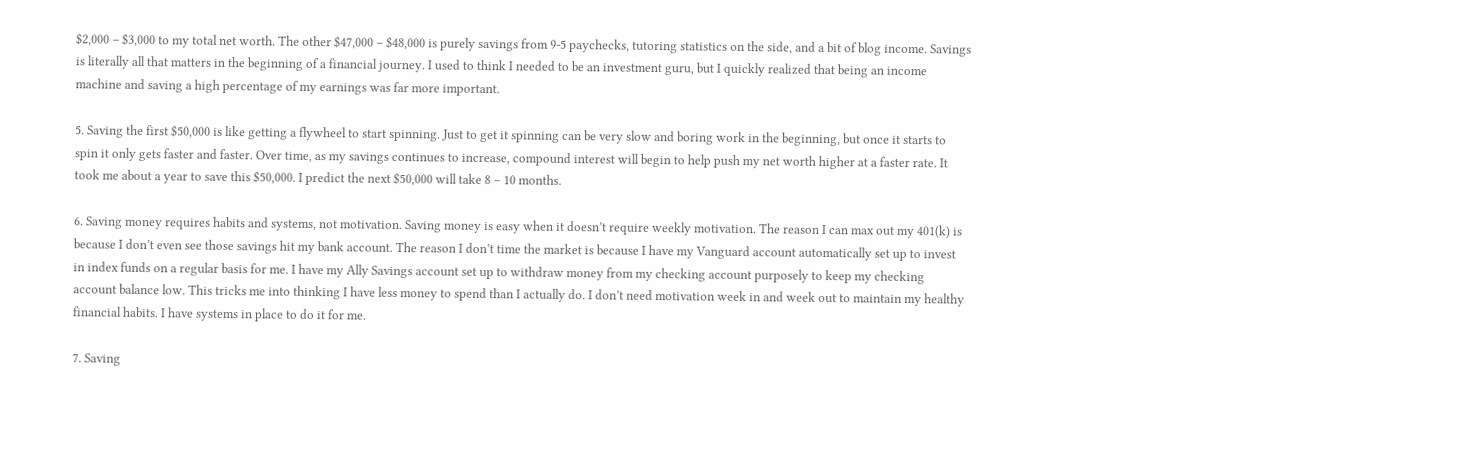$2,000 – $3,000 to my total net worth. The other $47,000 – $48,000 is purely savings from 9-5 paychecks, tutoring statistics on the side, and a bit of blog income. Savings is literally all that matters in the beginning of a financial journey. I used to think I needed to be an investment guru, but I quickly realized that being an income machine and saving a high percentage of my earnings was far more important.

5. Saving the first $50,000 is like getting a flywheel to start spinning. Just to get it spinning can be very slow and boring work in the beginning, but once it starts to spin it only gets faster and faster. Over time, as my savings continues to increase, compound interest will begin to help push my net worth higher at a faster rate. It took me about a year to save this $50,000. I predict the next $50,000 will take 8 – 10 months.

6. Saving money requires habits and systems, not motivation. Saving money is easy when it doesn’t require weekly motivation. The reason I can max out my 401(k) is because I don’t even see those savings hit my bank account. The reason I don’t time the market is because I have my Vanguard account automatically set up to invest in index funds on a regular basis for me. I have my Ally Savings account set up to withdraw money from my checking account purposely to keep my checking account balance low. This tricks me into thinking I have less money to spend than I actually do. I don’t need motivation week in and week out to maintain my healthy financial habits. I have systems in place to do it for me.

7. Saving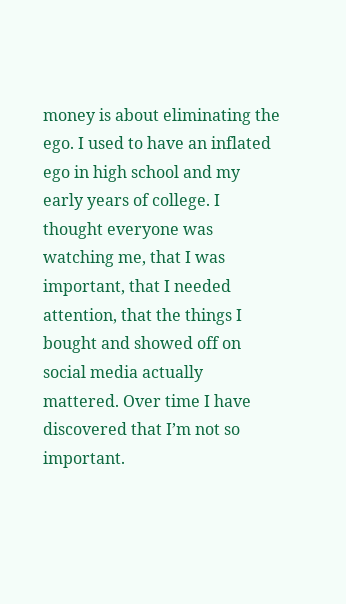money is about eliminating the ego. I used to have an inflated ego in high school and my early years of college. I thought everyone was watching me, that I was important, that I needed attention, that the things I bought and showed off on social media actually mattered. Over time I have discovered that I’m not so important.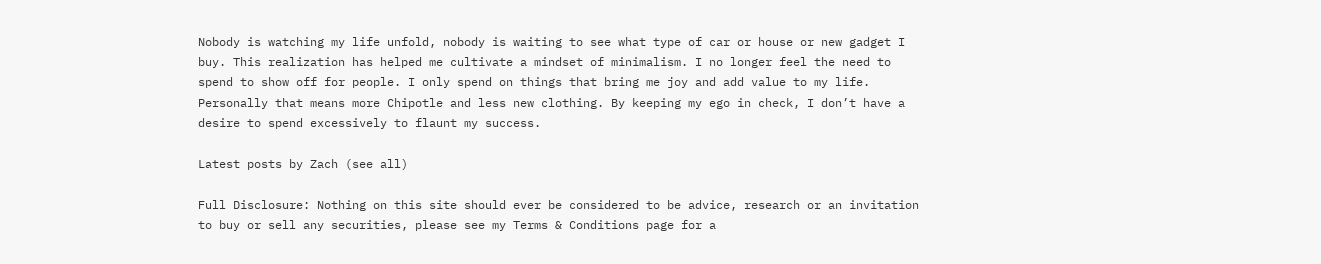Nobody is watching my life unfold, nobody is waiting to see what type of car or house or new gadget I buy. This realization has helped me cultivate a mindset of minimalism. I no longer feel the need to spend to show off for people. I only spend on things that bring me joy and add value to my life. Personally that means more Chipotle and less new clothing. By keeping my ego in check, I don’t have a desire to spend excessively to flaunt my success.

Latest posts by Zach (see all)

Full Disclosure: Nothing on this site should ever be considered to be advice, research or an invitation to buy or sell any securities, please see my Terms & Conditions page for a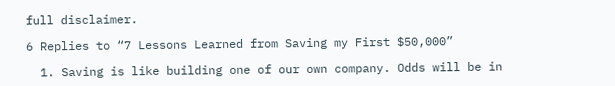full disclaimer.

6 Replies to “7 Lessons Learned from Saving my First $50,000”

  1. Saving is like building one of our own company. Odds will be in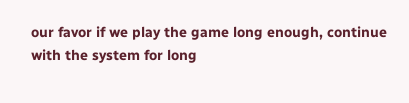our favor if we play the game long enough, continue with the system for long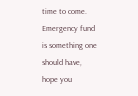time to come. Emergency fund is something one should have, hope you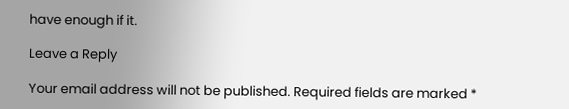have enough if it.

Leave a Reply

Your email address will not be published. Required fields are marked *